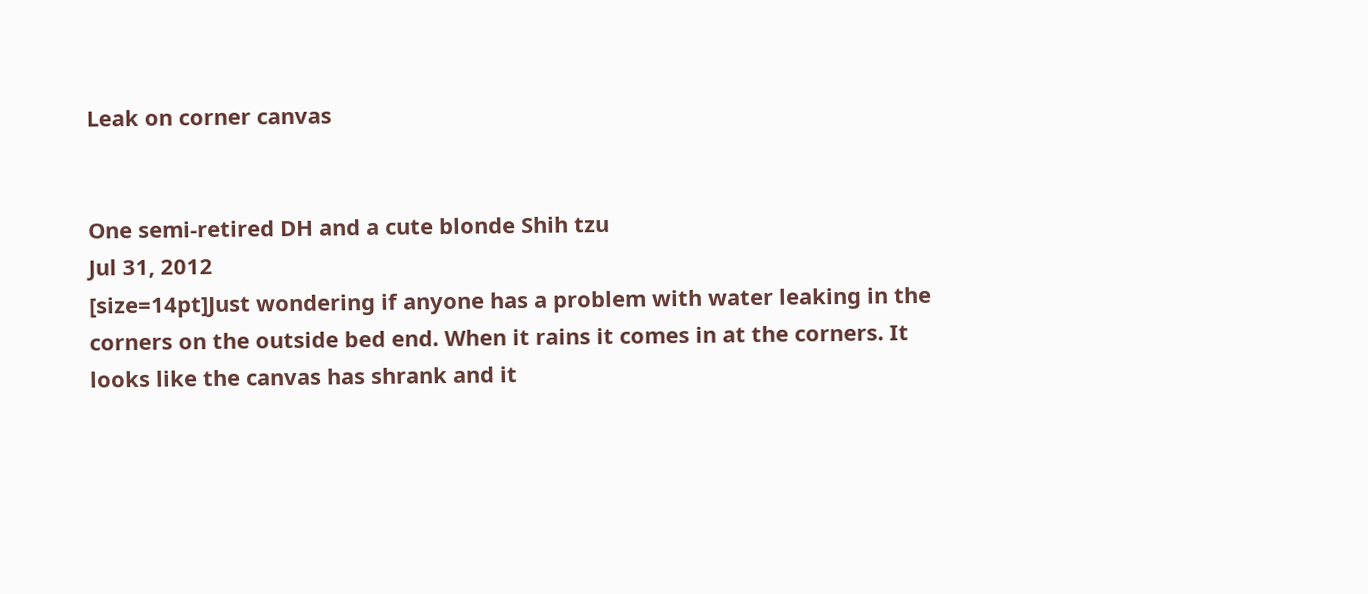Leak on corner canvas


One semi-retired DH and a cute blonde Shih tzu
Jul 31, 2012
[size=14pt]Just wondering if anyone has a problem with water leaking in the corners on the outside bed end. When it rains it comes in at the corners. It looks like the canvas has shrank and it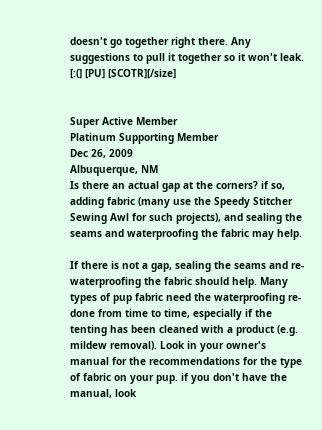doesn't go together right there. Any suggestions to pull it together so it won't leak. [:(] [PU] [SCOTR][/size]


Super Active Member
Platinum Supporting Member
Dec 26, 2009
Albuquerque, NM
Is there an actual gap at the corners? if so, adding fabric (many use the Speedy Stitcher Sewing Awl for such projects), and sealing the seams and waterproofing the fabric may help.

If there is not a gap, sealing the seams and re-waterproofing the fabric should help. Many types of pup fabric need the waterproofing re-done from time to time, especially if the tenting has been cleaned with a product (e.g. mildew removal). Look in your owner's manual for the recommendations for the type of fabric on your pup. if you don't have the manual, look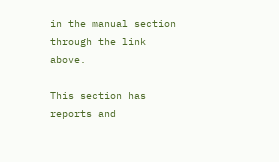in the manual section through the link above.

This section has reports and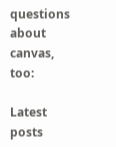questions about canvas, too:

Latest posts